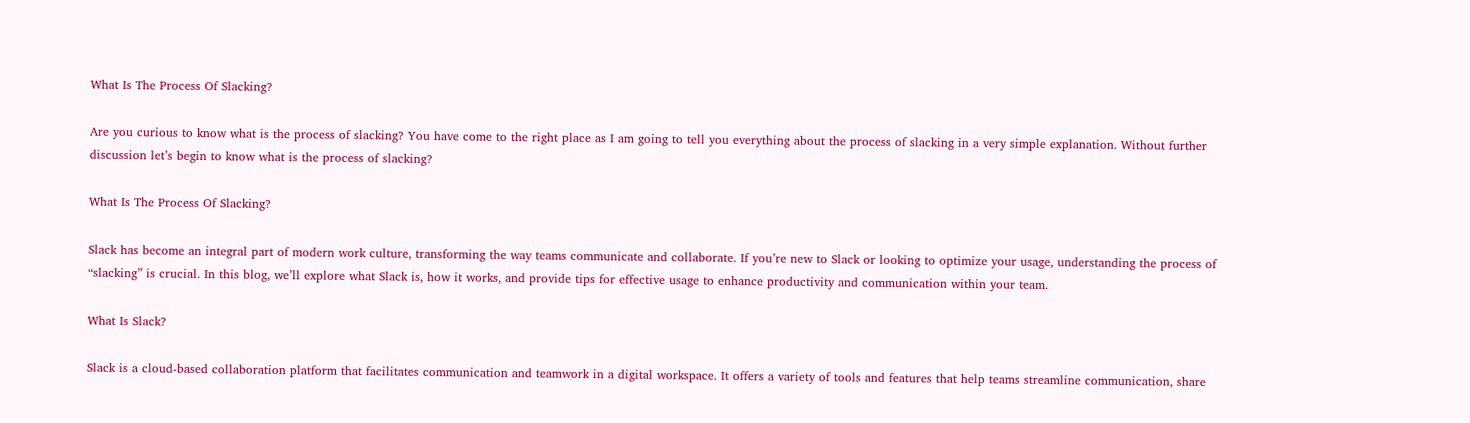What Is The Process Of Slacking?

Are you curious to know what is the process of slacking? You have come to the right place as I am going to tell you everything about the process of slacking in a very simple explanation. Without further discussion let’s begin to know what is the process of slacking?

What Is The Process Of Slacking?

Slack has become an integral part of modern work culture, transforming the way teams communicate and collaborate. If you’re new to Slack or looking to optimize your usage, understanding the process of “slacking” is crucial. In this blog, we’ll explore what Slack is, how it works, and provide tips for effective usage to enhance productivity and communication within your team.

What Is Slack?

Slack is a cloud-based collaboration platform that facilitates communication and teamwork in a digital workspace. It offers a variety of tools and features that help teams streamline communication, share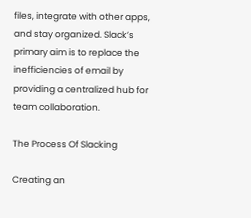files, integrate with other apps, and stay organized. Slack’s primary aim is to replace the inefficiencies of email by providing a centralized hub for team collaboration.

The Process Of Slacking

Creating an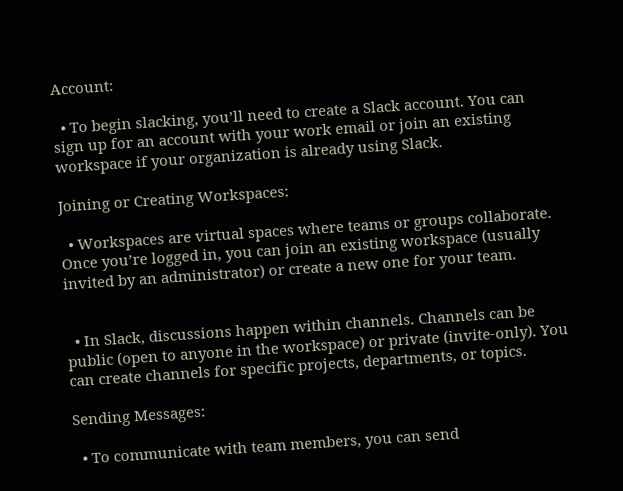Account:

  • To begin slacking, you’ll need to create a Slack account. You can sign up for an account with your work email or join an existing workspace if your organization is already using Slack.

Joining or Creating Workspaces:

  • Workspaces are virtual spaces where teams or groups collaborate. Once you’re logged in, you can join an existing workspace (usually invited by an administrator) or create a new one for your team.


  • In Slack, discussions happen within channels. Channels can be public (open to anyone in the workspace) or private (invite-only). You can create channels for specific projects, departments, or topics.

Sending Messages:

  • To communicate with team members, you can send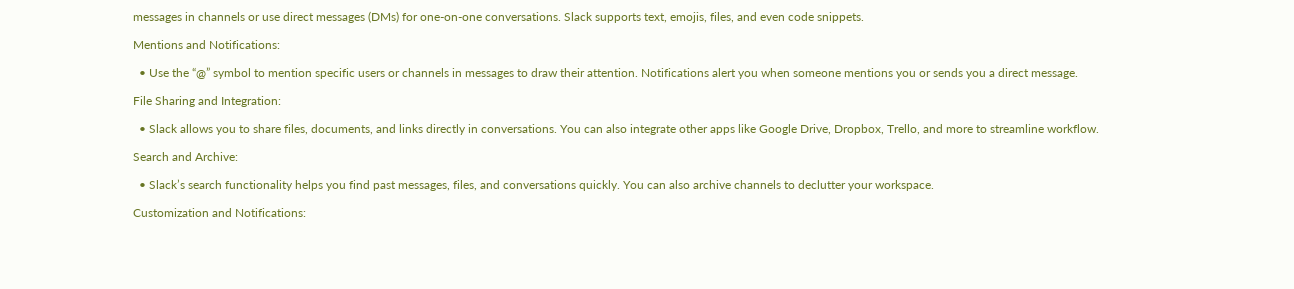messages in channels or use direct messages (DMs) for one-on-one conversations. Slack supports text, emojis, files, and even code snippets.

Mentions and Notifications:

  • Use the “@” symbol to mention specific users or channels in messages to draw their attention. Notifications alert you when someone mentions you or sends you a direct message.

File Sharing and Integration:

  • Slack allows you to share files, documents, and links directly in conversations. You can also integrate other apps like Google Drive, Dropbox, Trello, and more to streamline workflow.

Search and Archive:

  • Slack’s search functionality helps you find past messages, files, and conversations quickly. You can also archive channels to declutter your workspace.

Customization and Notifications: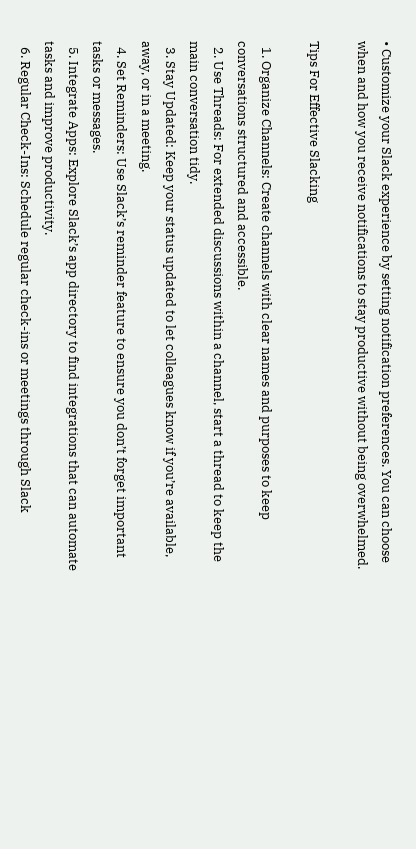• Customize your Slack experience by setting notification preferences. You can choose when and how you receive notifications to stay productive without being overwhelmed.

Tips For Effective Slacking

  1. Organize Channels: Create channels with clear names and purposes to keep conversations structured and accessible.
  2. Use Threads: For extended discussions within a channel, start a thread to keep the main conversation tidy.
  3. Stay Updated: Keep your status updated to let colleagues know if you’re available, away, or in a meeting.
  4. Set Reminders: Use Slack’s reminder feature to ensure you don’t forget important tasks or messages.
  5. Integrate Apps: Explore Slack’s app directory to find integrations that can automate tasks and improve productivity.
  6. Regular Check-Ins: Schedule regular check-ins or meetings through Slack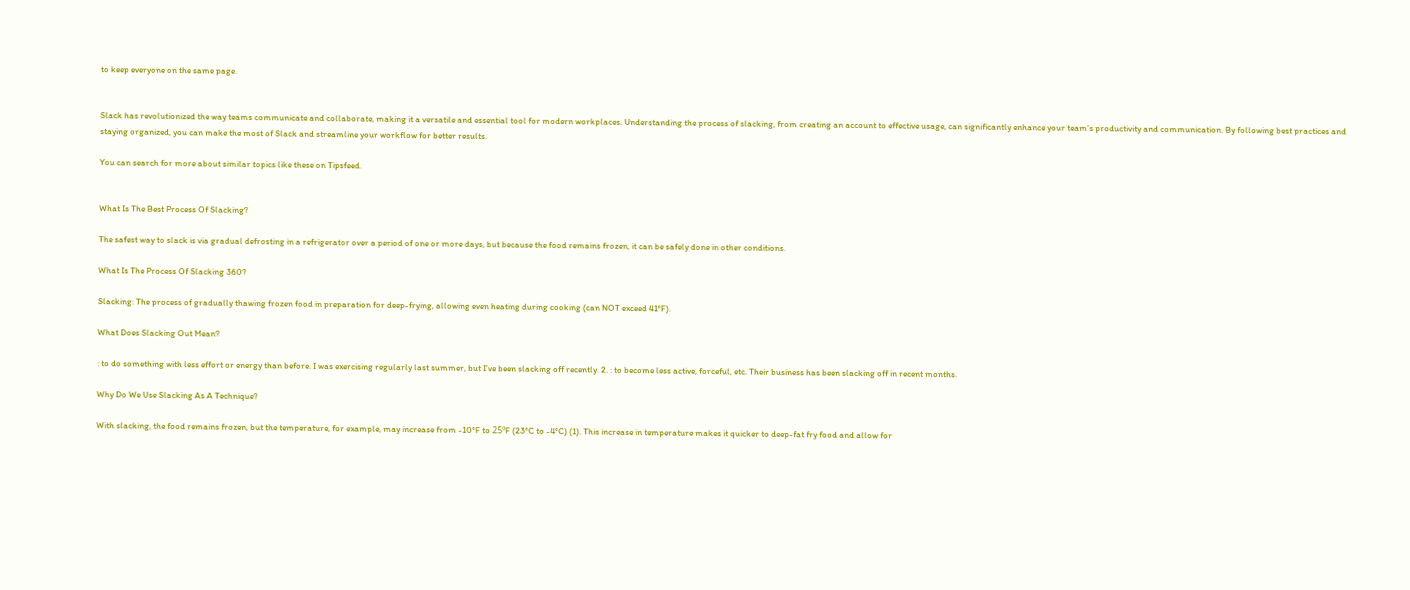to keep everyone on the same page.


Slack has revolutionized the way teams communicate and collaborate, making it a versatile and essential tool for modern workplaces. Understanding the process of slacking, from creating an account to effective usage, can significantly enhance your team’s productivity and communication. By following best practices and staying organized, you can make the most of Slack and streamline your workflow for better results.

You can search for more about similar topics like these on Tipsfeed.


What Is The Best Process Of Slacking?

The safest way to slack is via gradual defrosting in a refrigerator over a period of one or more days, but because the food remains frozen, it can be safely done in other conditions.

What Is The Process Of Slacking 360?

Slacking: The process of gradually thawing frozen food in preparation for deep-frying, allowing even heating during cooking (can NOT exceed 41°F).

What Does Slacking Out Mean?

: to do something with less effort or energy than before. I was exercising regularly last summer, but I’ve been slacking off recently. 2. : to become less active, forceful, etc. Their business has been slacking off in recent months.

Why Do We Use Slacking As A Technique?

With slacking, the food remains frozen, but the temperature, for example, may increase from -10°F to 25ºF (23°C to -4°C) (1). This increase in temperature makes it quicker to deep-fat fry food and allow for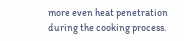more even heat penetration during the cooking process.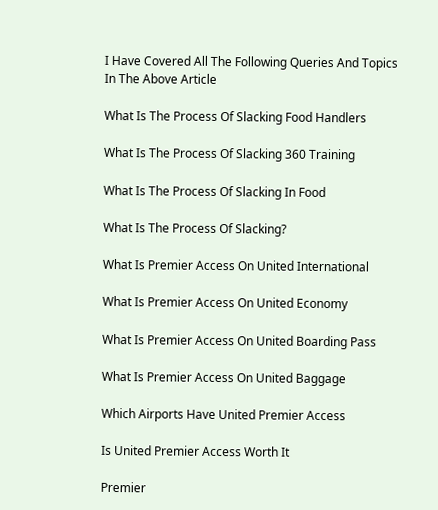I Have Covered All The Following Queries And Topics In The Above Article

What Is The Process Of Slacking Food Handlers

What Is The Process Of Slacking 360 Training

What Is The Process Of Slacking In Food

What Is The Process Of Slacking?

What Is Premier Access On United International

What Is Premier Access On United Economy

What Is Premier Access On United Boarding Pass

What Is Premier Access On United Baggage

Which Airports Have United Premier Access

Is United Premier Access Worth It

Premier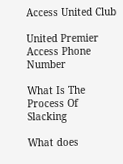Access United Club

United Premier Access Phone Number

What Is The Process Of Slacking

What does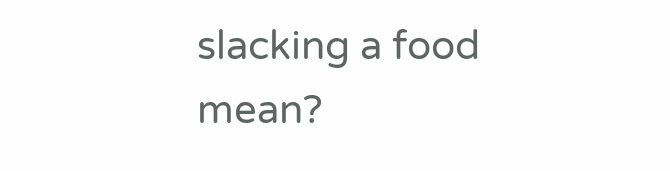slacking a food mean?